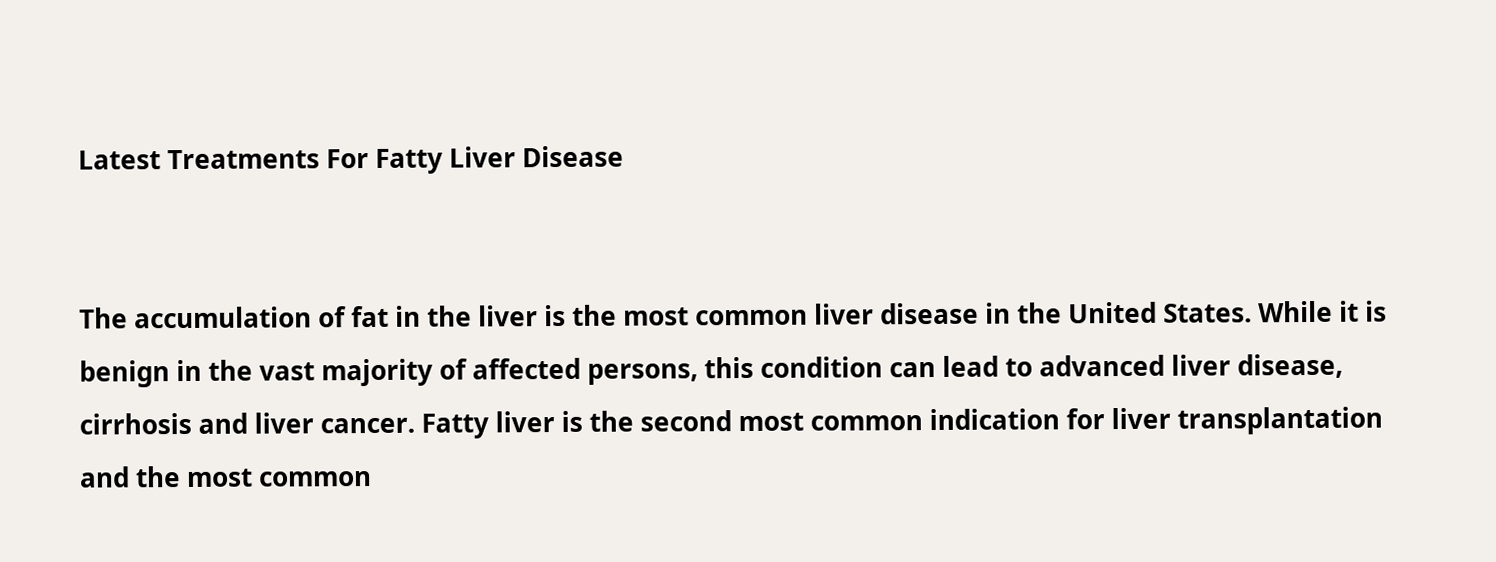Latest Treatments For Fatty Liver Disease


The accumulation of fat in the liver is the most common liver disease in the United States. While it is benign in the vast majority of affected persons, this condition can lead to advanced liver disease, cirrhosis and liver cancer. Fatty liver is the second most common indication for liver transplantation and the most common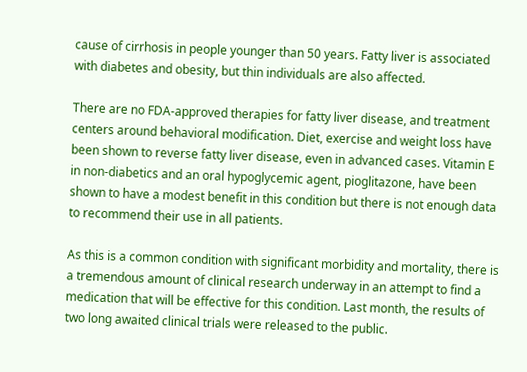cause of cirrhosis in people younger than 50 years. Fatty liver is associated with diabetes and obesity, but thin individuals are also affected.

There are no FDA-approved therapies for fatty liver disease, and treatment centers around behavioral modification. Diet, exercise and weight loss have been shown to reverse fatty liver disease, even in advanced cases. Vitamin E in non-diabetics and an oral hypoglycemic agent, pioglitazone, have been shown to have a modest benefit in this condition but there is not enough data to recommend their use in all patients.

As this is a common condition with significant morbidity and mortality, there is a tremendous amount of clinical research underway in an attempt to find a medication that will be effective for this condition. Last month, the results of two long awaited clinical trials were released to the public.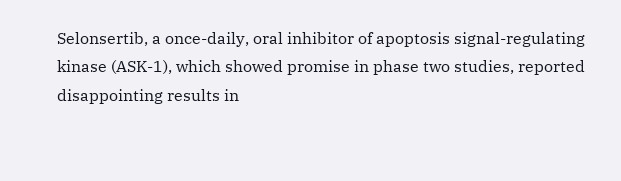Selonsertib, a once-daily, oral inhibitor of apoptosis signal-regulating kinase (ASK-1), which showed promise in phase two studies, reported disappointing results in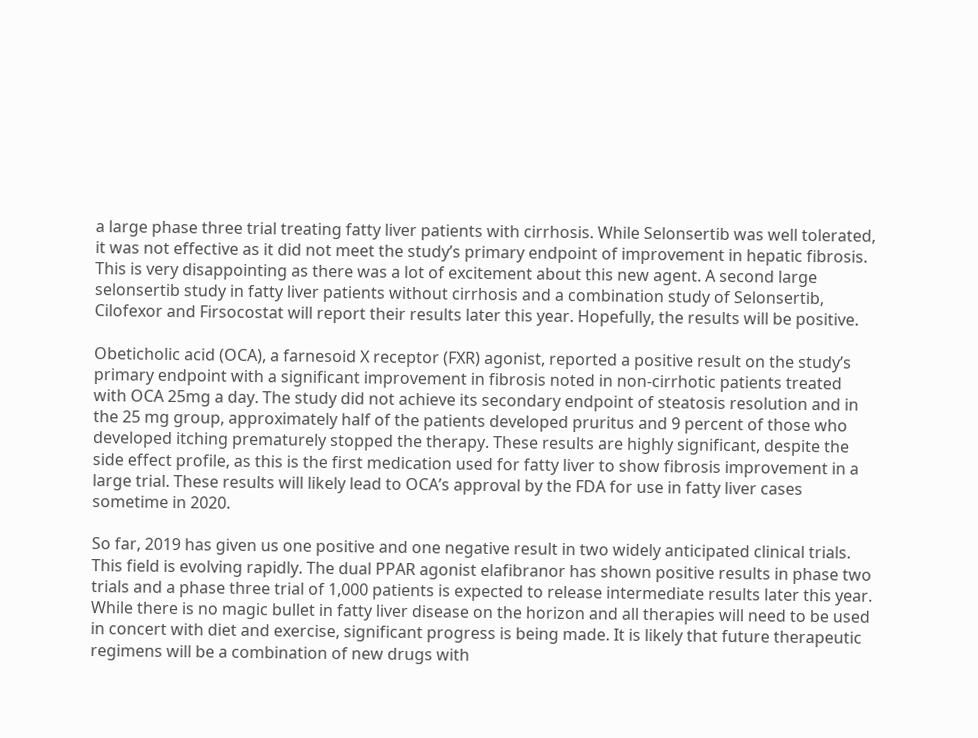a large phase three trial treating fatty liver patients with cirrhosis. While Selonsertib was well tolerated, it was not effective as it did not meet the study’s primary endpoint of improvement in hepatic fibrosis. This is very disappointing as there was a lot of excitement about this new agent. A second large selonsertib study in fatty liver patients without cirrhosis and a combination study of Selonsertib, Cilofexor and Firsocostat will report their results later this year. Hopefully, the results will be positive.

Obeticholic acid (OCA), a farnesoid X receptor (FXR) agonist, reported a positive result on the study’s primary endpoint with a significant improvement in fibrosis noted in non-cirrhotic patients treated with OCA 25mg a day. The study did not achieve its secondary endpoint of steatosis resolution and in the 25 mg group, approximately half of the patients developed pruritus and 9 percent of those who developed itching prematurely stopped the therapy. These results are highly significant, despite the side effect profile, as this is the first medication used for fatty liver to show fibrosis improvement in a large trial. These results will likely lead to OCA’s approval by the FDA for use in fatty liver cases sometime in 2020.

So far, 2019 has given us one positive and one negative result in two widely anticipated clinical trials. This field is evolving rapidly. The dual PPAR agonist elafibranor has shown positive results in phase two trials and a phase three trial of 1,000 patients is expected to release intermediate results later this year. While there is no magic bullet in fatty liver disease on the horizon and all therapies will need to be used in concert with diet and exercise, significant progress is being made. It is likely that future therapeutic regimens will be a combination of new drugs with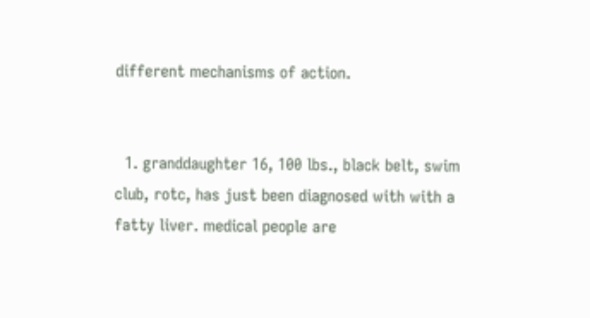different mechanisms of action.


  1. granddaughter 16, 100 lbs., black belt, swim club, rotc, has just been diagnosed with with a fatty liver. medical people are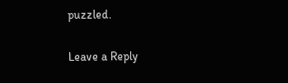puzzled.

Leave a Reply